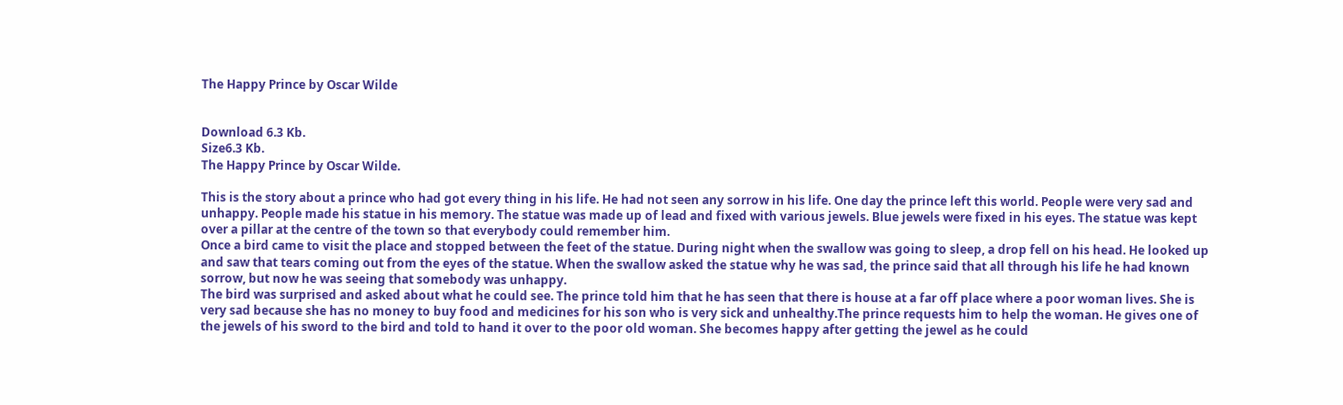The Happy Prince by Oscar Wilde


Download 6.3 Kb.
Size6.3 Kb.
The Happy Prince by Oscar Wilde.

This is the story about a prince who had got every thing in his life. He had not seen any sorrow in his life. One day the prince left this world. People were very sad and unhappy. People made his statue in his memory. The statue was made up of lead and fixed with various jewels. Blue jewels were fixed in his eyes. The statue was kept over a pillar at the centre of the town so that everybody could remember him.
Once a bird came to visit the place and stopped between the feet of the statue. During night when the swallow was going to sleep, a drop fell on his head. He looked up and saw that tears coming out from the eyes of the statue. When the swallow asked the statue why he was sad, the prince said that all through his life he had known sorrow, but now he was seeing that somebody was unhappy.
The bird was surprised and asked about what he could see. The prince told him that he has seen that there is house at a far off place where a poor woman lives. She is very sad because she has no money to buy food and medicines for his son who is very sick and unhealthy.The prince requests him to help the woman. He gives one of the jewels of his sword to the bird and told to hand it over to the poor old woman. She becomes happy after getting the jewel as he could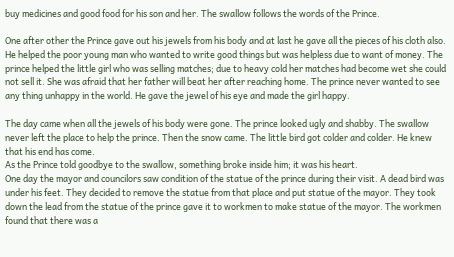buy medicines and good food for his son and her. The swallow follows the words of the Prince.

One after other the Prince gave out his jewels from his body and at last he gave all the pieces of his cloth also. He helped the poor young man who wanted to write good things but was helpless due to want of money. The prince helped the little girl who was selling matches; due to heavy cold her matches had become wet she could not sell it. She was afraid that her father will beat her after reaching home. The prince never wanted to see any thing unhappy in the world. He gave the jewel of his eye and made the girl happy.

The day came when all the jewels of his body were gone. The prince looked ugly and shabby. The swallow never left the place to help the prince. Then the snow came. The little bird got colder and colder. He knew that his end has come.
As the Prince told goodbye to the swallow, something broke inside him; it was his heart.
One day the mayor and councilors saw condition of the statue of the prince during their visit. A dead bird was under his feet. They decided to remove the statue from that place and put statue of the mayor. They took down the lead from the statue of the prince gave it to workmen to make statue of the mayor. The workmen found that there was a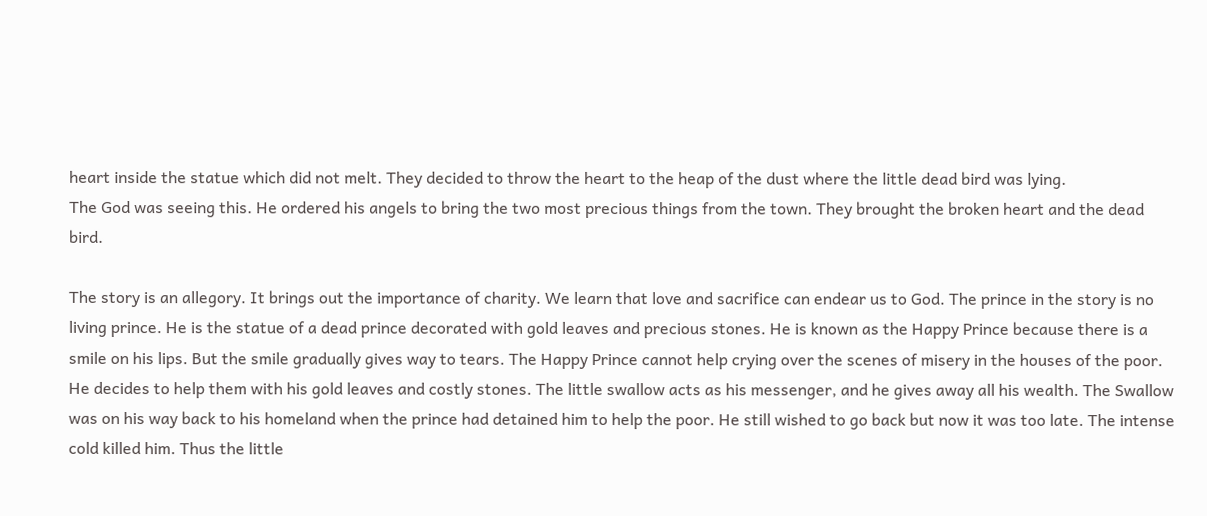heart inside the statue which did not melt. They decided to throw the heart to the heap of the dust where the little dead bird was lying.
The God was seeing this. He ordered his angels to bring the two most precious things from the town. They brought the broken heart and the dead bird.

The story is an allegory. It brings out the importance of charity. We learn that love and sacrifice can endear us to God. The prince in the story is no living prince. He is the statue of a dead prince decorated with gold leaves and precious stones. He is known as the Happy Prince because there is a smile on his lips. But the smile gradually gives way to tears. The Happy Prince cannot help crying over the scenes of misery in the houses of the poor. He decides to help them with his gold leaves and costly stones. The little swallow acts as his messenger, and he gives away all his wealth. The Swallow was on his way back to his homeland when the prince had detained him to help the poor. He still wished to go back but now it was too late. The intense cold killed him. Thus the little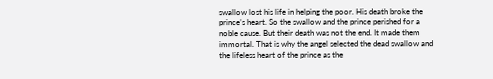swallow lost his life in helping the poor. His death broke the prince’s heart. So the swallow and the prince perished for a noble cause. But their death was not the end. It made them immortal. That is why the angel selected the dead swallow and the lifeless heart of the prince as the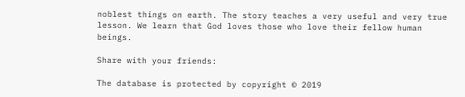noblest things on earth. The story teaches a very useful and very true lesson. We learn that God loves those who love their fellow human beings.

Share with your friends:

The database is protected by copyright © 2019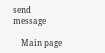send message

    Main page